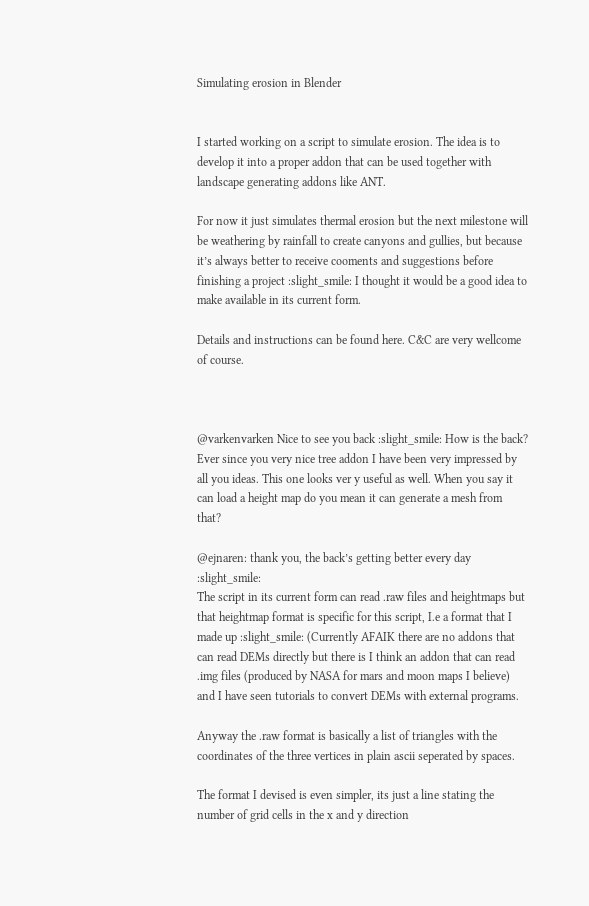Simulating erosion in Blender


I started working on a script to simulate erosion. The idea is to develop it into a proper addon that can be used together with landscape generating addons like ANT.

For now it just simulates thermal erosion but the next milestone will be weathering by rainfall to create canyons and gullies, but because it’s always better to receive cooments and suggestions before finishing a project :slight_smile: I thought it would be a good idea to make available in its current form.

Details and instructions can be found here. C&C are very wellcome of course.



@varkenvarken Nice to see you back :slight_smile: How is the back?
Ever since you very nice tree addon I have been very impressed by all you ideas. This one looks ver y useful as well. When you say it can load a height map do you mean it can generate a mesh from that?

@ejnaren: thank you, the back’s getting better every day :slight_smile:
The script in its current form can read .raw files and heightmaps but that heightmap format is specific for this script, I.e a format that I made up :slight_smile: (Currently AFAIK there are no addons that can read DEMs directly but there is I think an addon that can read .img files (produced by NASA for mars and moon maps I believe) and I have seen tutorials to convert DEMs with external programs.

Anyway the .raw format is basically a list of triangles with the coordinates of the three vertices in plain ascii seperated by spaces.

The format I devised is even simpler, its just a line stating the number of grid cells in the x and y direction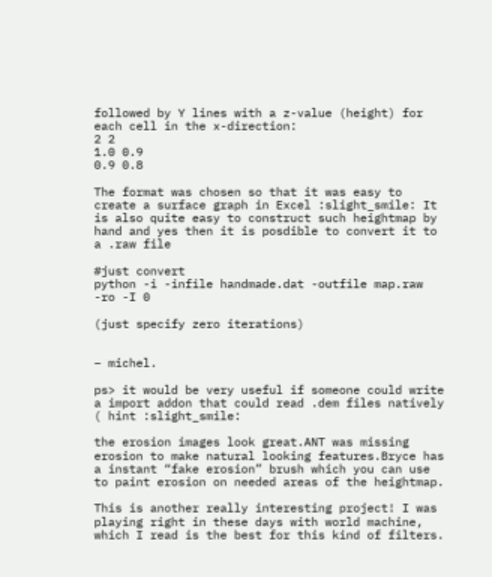followed by Y lines with a z-value (height) for each cell in the x-direction:
2 2
1.0 0.9
0.9 0.8

The format was chosen so that it was easy to create a surface graph in Excel :slight_smile: It is also quite easy to construct such heightmap by hand and yes then it is posdible to convert it to a .raw file

#just convert
python -i -infile handmade.dat -outfile map.raw -ro -I 0

(just specify zero iterations)


– michel.

ps> it would be very useful if someone could write a import addon that could read .dem files natively ( hint :slight_smile:

the erosion images look great.ANT was missing erosion to make natural looking features.Bryce has a instant “fake erosion” brush which you can use to paint erosion on needed areas of the heightmap.

This is another really interesting project! I was playing right in these days with world machine, which I read is the best for this kind of filters.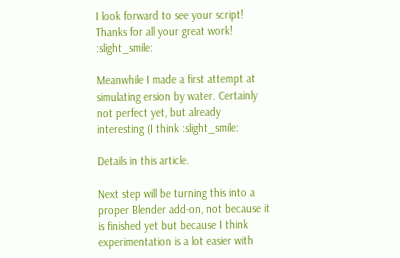I look forward to see your script! Thanks for all your great work! :slight_smile:

Meanwhile I made a first attempt at simulating ersion by water. Certainly not perfect yet, but already interesting (I think :slight_smile:

Details in this article.

Next step will be turning this into a proper Blender add-on, not because it is finished yet but because I think experimentation is a lot easier with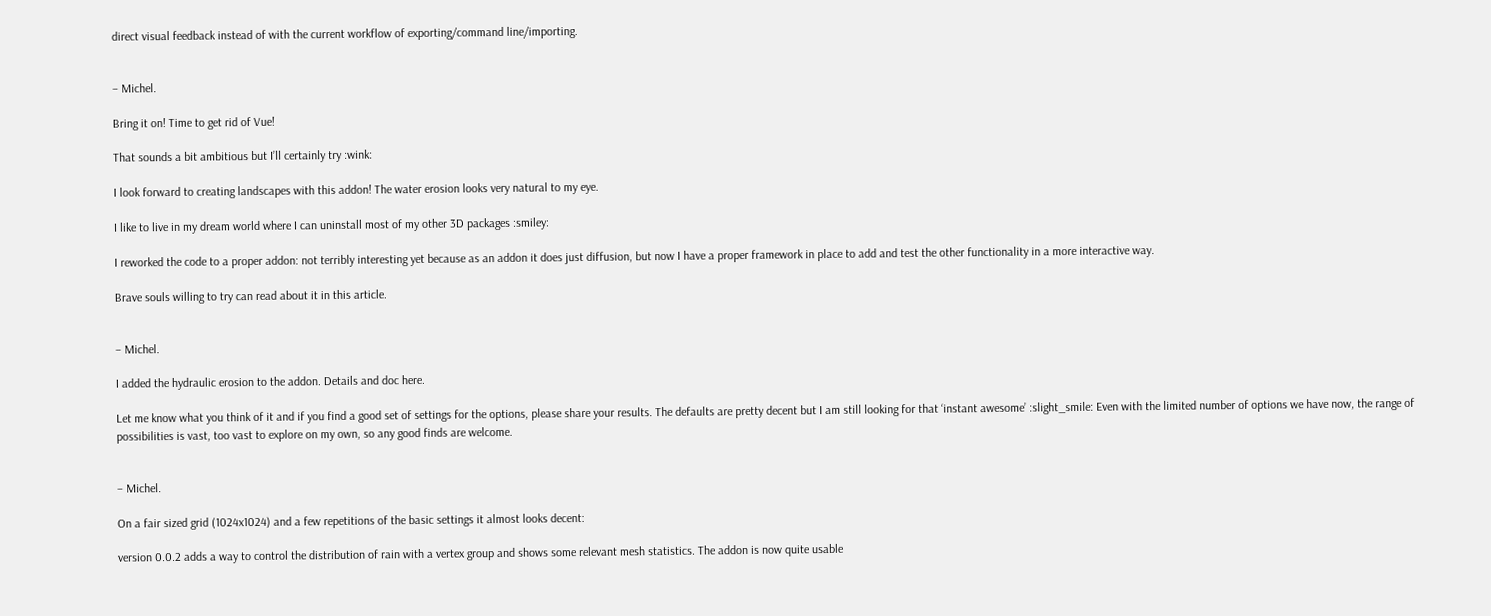direct visual feedback instead of with the current workflow of exporting/command line/importing.


– Michel.

Bring it on! Time to get rid of Vue!

That sounds a bit ambitious but I’ll certainly try :wink:

I look forward to creating landscapes with this addon! The water erosion looks very natural to my eye.

I like to live in my dream world where I can uninstall most of my other 3D packages :smiley:

I reworked the code to a proper addon: not terribly interesting yet because as an addon it does just diffusion, but now I have a proper framework in place to add and test the other functionality in a more interactive way.

Brave souls willing to try can read about it in this article.


– Michel.

I added the hydraulic erosion to the addon. Details and doc here.

Let me know what you think of it and if you find a good set of settings for the options, please share your results. The defaults are pretty decent but I am still looking for that ‘instant awesome’ :slight_smile: Even with the limited number of options we have now, the range of possibilities is vast, too vast to explore on my own, so any good finds are welcome.


– Michel.

On a fair sized grid (1024x1024) and a few repetitions of the basic settings it almost looks decent:

version 0.0.2 adds a way to control the distribution of rain with a vertex group and shows some relevant mesh statistics. The addon is now quite usable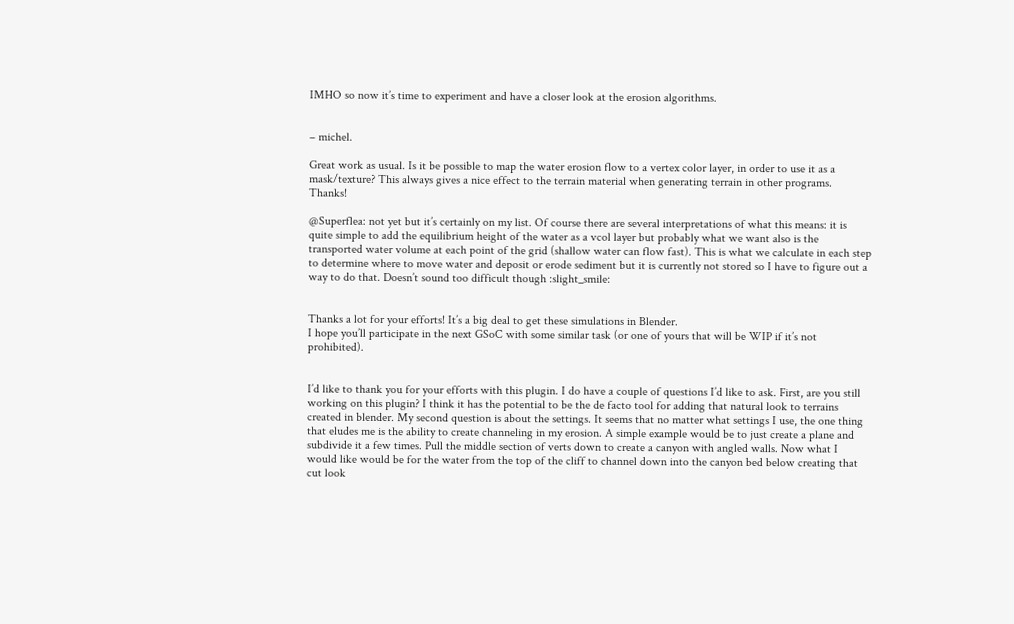IMHO so now it’s time to experiment and have a closer look at the erosion algorithms.


– michel.

Great work as usual. Is it be possible to map the water erosion flow to a vertex color layer, in order to use it as a mask/texture? This always gives a nice effect to the terrain material when generating terrain in other programs. Thanks!

@Superflea: not yet but it’s certainly on my list. Of course there are several interpretations of what this means: it is quite simple to add the equilibrium height of the water as a vcol layer but probably what we want also is the transported water volume at each point of the grid (shallow water can flow fast). This is what we calculate in each step to determine where to move water and deposit or erode sediment but it is currently not stored so I have to figure out a way to do that. Doesn’t sound too difficult though :slight_smile:


Thanks a lot for your efforts! It’s a big deal to get these simulations in Blender.
I hope you’ll participate in the next GSoC with some similar task (or one of yours that will be WIP if it’s not prohibited).


I’d like to thank you for your efforts with this plugin. I do have a couple of questions I’d like to ask. First, are you still working on this plugin? I think it has the potential to be the de facto tool for adding that natural look to terrains created in blender. My second question is about the settings. It seems that no matter what settings I use, the one thing that eludes me is the ability to create channeling in my erosion. A simple example would be to just create a plane and subdivide it a few times. Pull the middle section of verts down to create a canyon with angled walls. Now what I would like would be for the water from the top of the cliff to channel down into the canyon bed below creating that cut look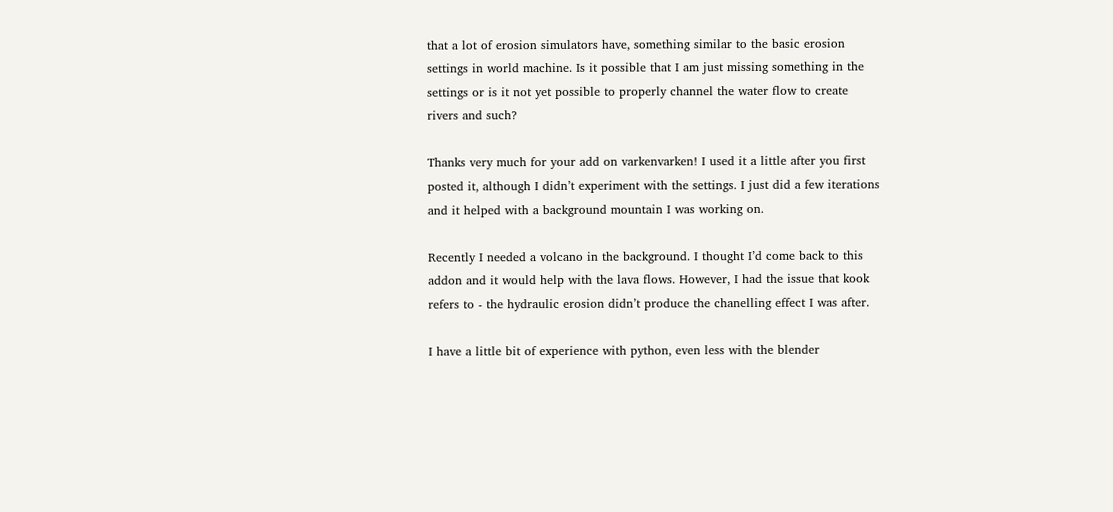that a lot of erosion simulators have, something similar to the basic erosion settings in world machine. Is it possible that I am just missing something in the settings or is it not yet possible to properly channel the water flow to create rivers and such?

Thanks very much for your add on varkenvarken! I used it a little after you first posted it, although I didn’t experiment with the settings. I just did a few iterations and it helped with a background mountain I was working on.

Recently I needed a volcano in the background. I thought I’d come back to this addon and it would help with the lava flows. However, I had the issue that kook refers to - the hydraulic erosion didn’t produce the chanelling effect I was after.

I have a little bit of experience with python, even less with the blender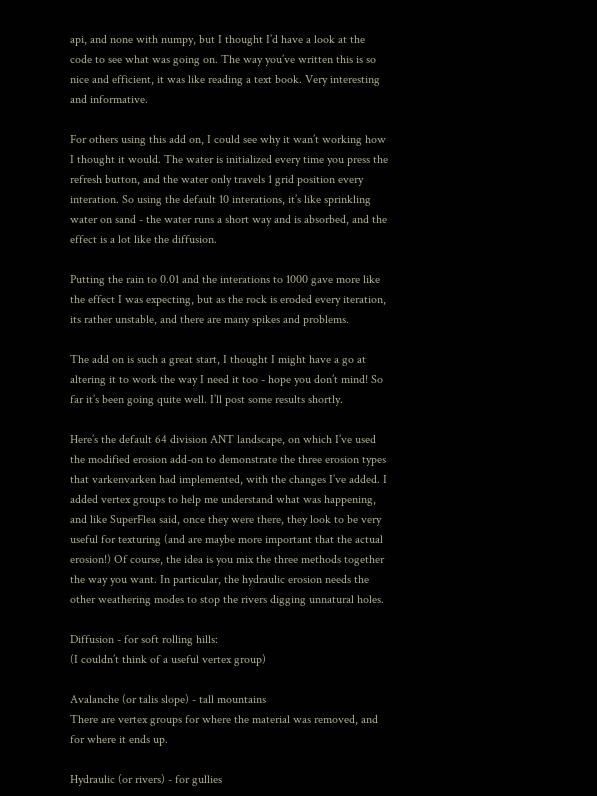api, and none with numpy, but I thought I’d have a look at the code to see what was going on. The way you’ve written this is so nice and efficient, it was like reading a text book. Very interesting and informative.

For others using this add on, I could see why it wan’t working how I thought it would. The water is initialized every time you press the refresh button, and the water only travels 1 grid position every interation. So using the default 10 interations, it’s like sprinkling water on sand - the water runs a short way and is absorbed, and the effect is a lot like the diffusion.

Putting the rain to 0.01 and the interations to 1000 gave more like the effect I was expecting, but as the rock is eroded every iteration, its rather unstable, and there are many spikes and problems.

The add on is such a great start, I thought I might have a go at altering it to work the way I need it too - hope you don’t mind! So far it’s been going quite well. I’ll post some results shortly.

Here’s the default 64 division ANT landscape, on which I’ve used the modified erosion add-on to demonstrate the three erosion types that varkenvarken had implemented, with the changes I’ve added. I added vertex groups to help me understand what was happening, and like SuperFlea said, once they were there, they look to be very useful for texturing (and are maybe more important that the actual erosion!) Of course, the idea is you mix the three methods together the way you want. In particular, the hydraulic erosion needs the other weathering modes to stop the rivers digging unnatural holes.

Diffusion - for soft rolling hills:
(I couldn’t think of a useful vertex group)

Avalanche (or talis slope) - tall mountains
There are vertex groups for where the material was removed, and for where it ends up.

Hydraulic (or rivers) - for gullies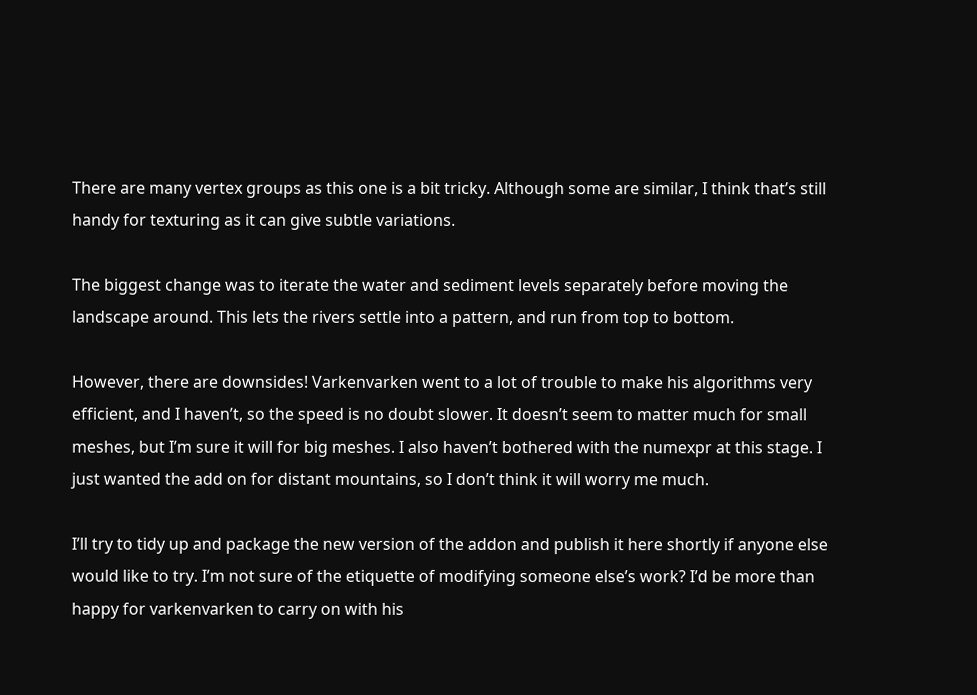There are many vertex groups as this one is a bit tricky. Although some are similar, I think that’s still handy for texturing as it can give subtle variations.

The biggest change was to iterate the water and sediment levels separately before moving the landscape around. This lets the rivers settle into a pattern, and run from top to bottom.

However, there are downsides! Varkenvarken went to a lot of trouble to make his algorithms very efficient, and I haven’t, so the speed is no doubt slower. It doesn’t seem to matter much for small meshes, but I’m sure it will for big meshes. I also haven’t bothered with the numexpr at this stage. I just wanted the add on for distant mountains, so I don’t think it will worry me much.

I’ll try to tidy up and package the new version of the addon and publish it here shortly if anyone else would like to try. I’m not sure of the etiquette of modifying someone else’s work? I’d be more than happy for varkenvarken to carry on with his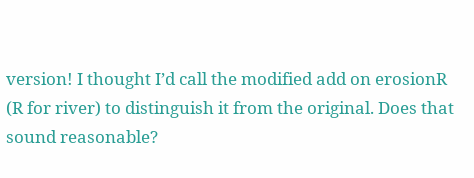version! I thought I’d call the modified add on erosionR (R for river) to distinguish it from the original. Does that sound reasonable?